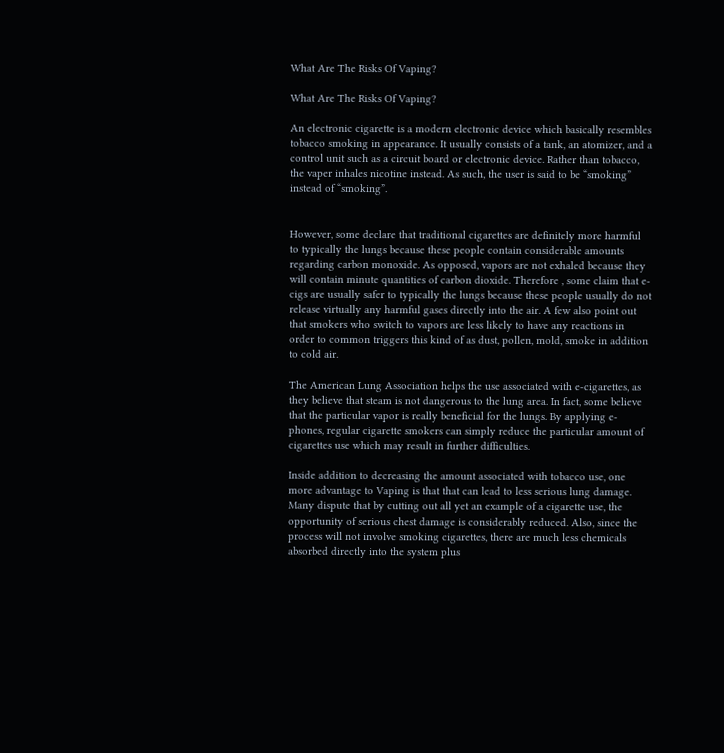What Are The Risks Of Vaping?

What Are The Risks Of Vaping?

An electronic cigarette is a modern electronic device which basically resembles tobacco smoking in appearance. It usually consists of a tank, an atomizer, and a control unit such as a circuit board or electronic device. Rather than tobacco, the vaper inhales nicotine instead. As such, the user is said to be “smoking” instead of “smoking”.


However, some declare that traditional cigarettes are definitely more harmful to typically the lungs because these people contain considerable amounts regarding carbon monoxide. As opposed, vapors are not exhaled because they will contain minute quantities of carbon dioxide. Therefore , some claim that e-cigs are usually safer to typically the lungs because these people usually do not release virtually any harmful gases directly into the air. A few also point out that smokers who switch to vapors are less likely to have any reactions in order to common triggers this kind of as dust, pollen, mold, smoke in addition to cold air.

The American Lung Association helps the use associated with e-cigarettes, as they believe that steam is not dangerous to the lung area. In fact, some believe that the particular vapor is really beneficial for the lungs. By applying e-phones, regular cigarette smokers can simply reduce the particular amount of cigarettes use which may result in further difficulties.

Inside addition to decreasing the amount associated with tobacco use, one more advantage to Vaping is that that can lead to less serious lung damage. Many dispute that by cutting out all yet an example of a cigarette use, the opportunity of serious chest damage is considerably reduced. Also, since the process will not involve smoking cigarettes, there are much less chemicals absorbed directly into the system plus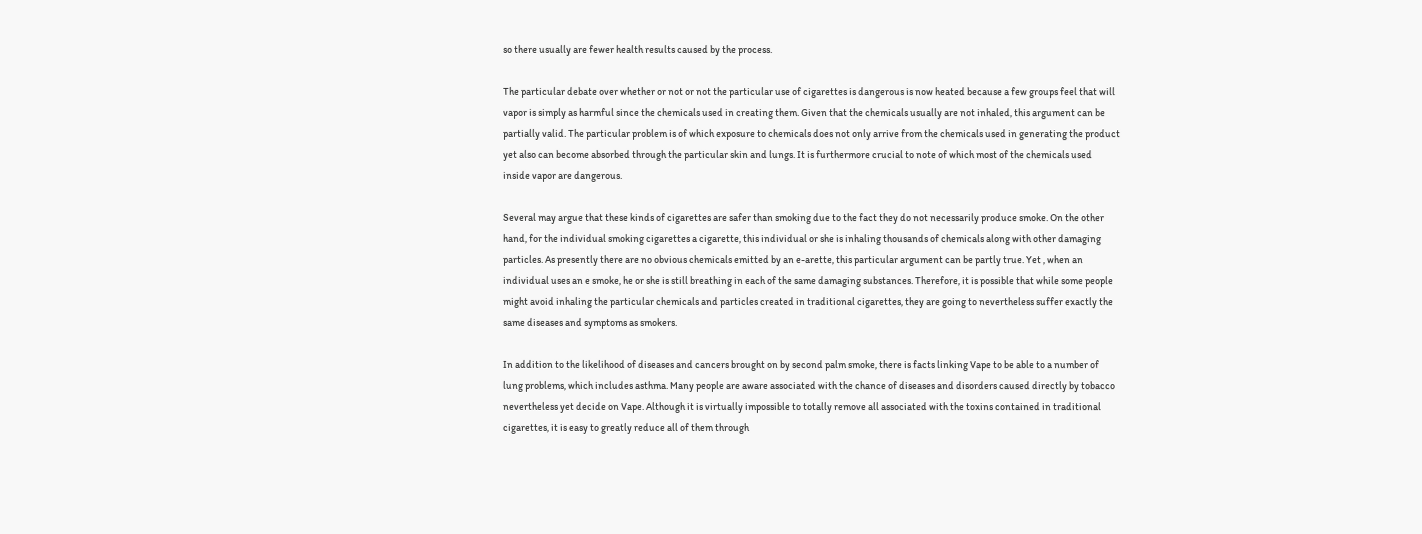so there usually are fewer health results caused by the process.

The particular debate over whether or not or not the particular use of cigarettes is dangerous is now heated because a few groups feel that will vapor is simply as harmful since the chemicals used in creating them. Given that the chemicals usually are not inhaled, this argument can be partially valid. The particular problem is of which exposure to chemicals does not only arrive from the chemicals used in generating the product yet also can become absorbed through the particular skin and lungs. It is furthermore crucial to note of which most of the chemicals used inside vapor are dangerous.

Several may argue that these kinds of cigarettes are safer than smoking due to the fact they do not necessarily produce smoke. On the other hand, for the individual smoking cigarettes a cigarette, this individual or she is inhaling thousands of chemicals along with other damaging particles. As presently there are no obvious chemicals emitted by an e-arette, this particular argument can be partly true. Yet , when an individual uses an e smoke, he or she is still breathing in each of the same damaging substances. Therefore, it is possible that while some people might avoid inhaling the particular chemicals and particles created in traditional cigarettes, they are going to nevertheless suffer exactly the same diseases and symptoms as smokers.

In addition to the likelihood of diseases and cancers brought on by second palm smoke, there is facts linking Vape to be able to a number of lung problems, which includes asthma. Many people are aware associated with the chance of diseases and disorders caused directly by tobacco nevertheless yet decide on Vape. Although it is virtually impossible to totally remove all associated with the toxins contained in traditional cigarettes, it is easy to greatly reduce all of them through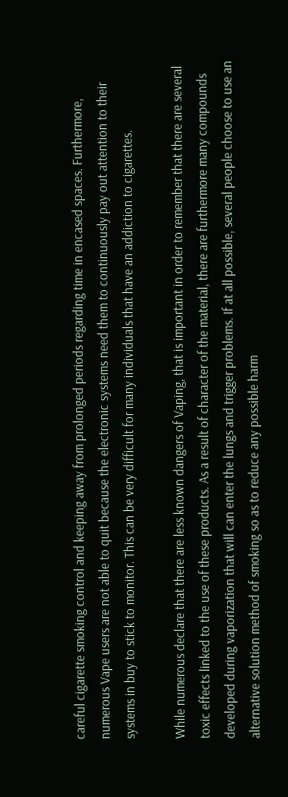careful cigarette smoking control and keeping away from prolonged periods regarding time in encased spaces. Furthermore, numerous Vape users are not able to quit because the electronic systems need them to continuously pay out attention to their systems in buy to stick to monitor. This can be very difficult for many individuals that have an addiction to cigarettes.

While numerous declare that there are less known dangers of Vaping, that is important in order to remember that there are several toxic effects linked to the use of these products. As a result of character of the material, there are furthermore many compounds developed during vaporization that will can enter the lungs and trigger problems. If at all possible, several people choose to use an alternative solution method of smoking so as to reduce any possible harm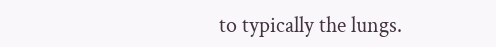to typically the lungs.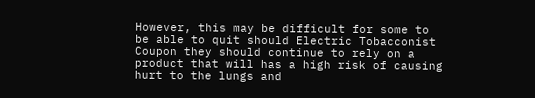However, this may be difficult for some to be able to quit should Electric Tobacconist Coupon they should continue to rely on a product that will has a high risk of causing hurt to the lungs and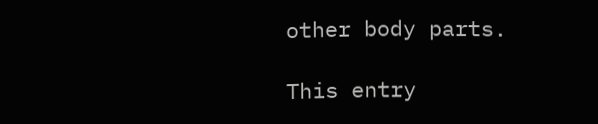other body parts.

This entry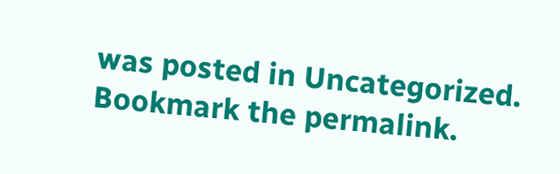was posted in Uncategorized. Bookmark the permalink.